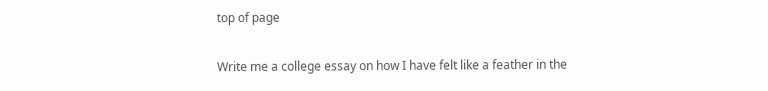top of page

Write me a college essay on how I have felt like a feather in the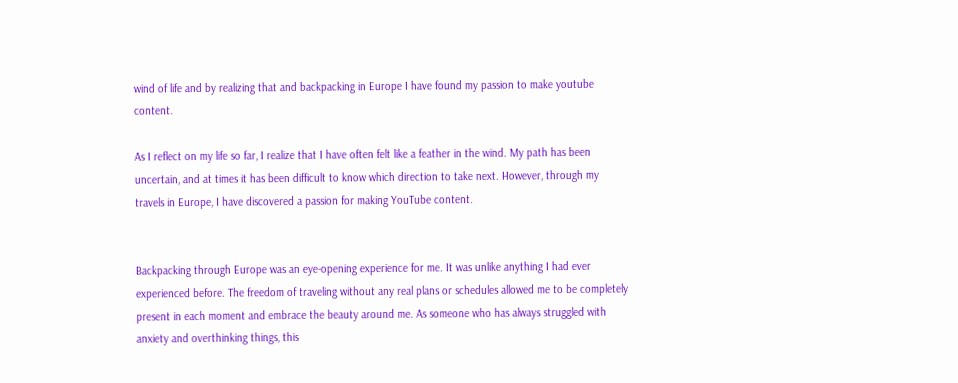wind of life and by realizing that and backpacking in Europe I have found my passion to make youtube content.

As I reflect on my life so far, I realize that I have often felt like a feather in the wind. My path has been uncertain, and at times it has been difficult to know which direction to take next. However, through my travels in Europe, I have discovered a passion for making YouTube content.


Backpacking through Europe was an eye-opening experience for me. It was unlike anything I had ever experienced before. The freedom of traveling without any real plans or schedules allowed me to be completely present in each moment and embrace the beauty around me. As someone who has always struggled with anxiety and overthinking things, this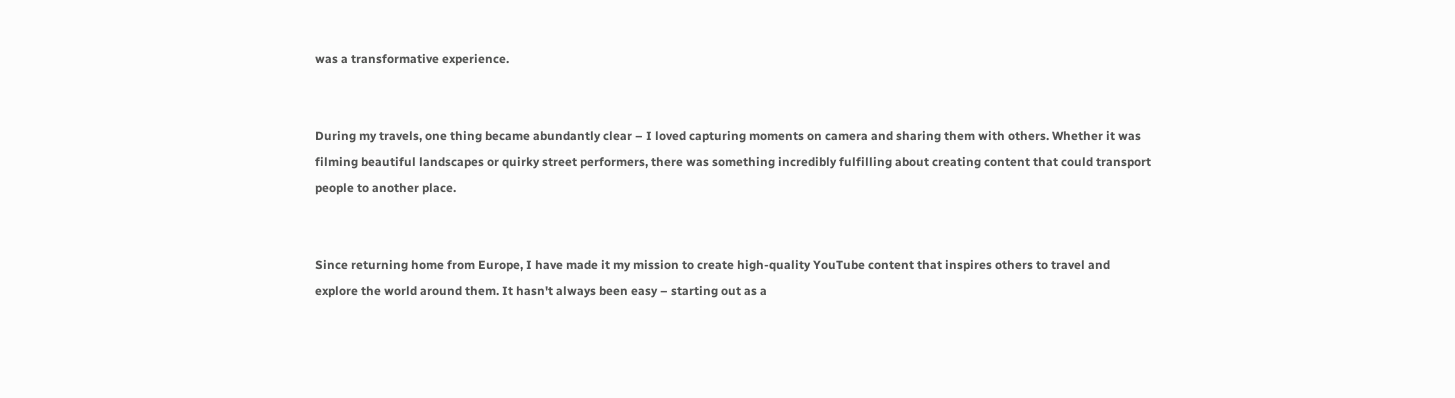was a transformative experience.


During my travels, one thing became abundantly clear – I loved capturing moments on camera and sharing them with others. Whether it was filming beautiful landscapes or quirky street performers, there was something incredibly fulfilling about creating content that could transport people to another place.


Since returning home from Europe, I have made it my mission to create high-quality YouTube content that inspires others to travel and explore the world around them. It hasn't always been easy – starting out as a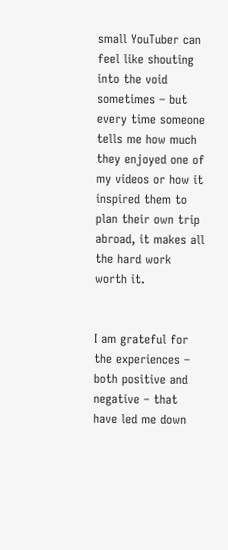small YouTuber can feel like shouting into the void sometimes – but every time someone tells me how much they enjoyed one of my videos or how it inspired them to plan their own trip abroad, it makes all the hard work worth it.


I am grateful for the experiences – both positive and negative – that have led me down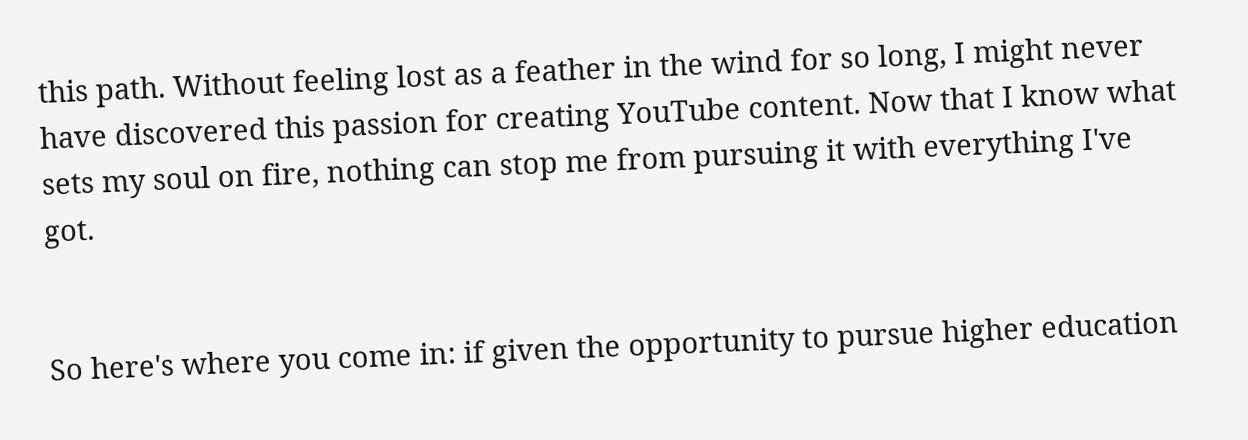this path. Without feeling lost as a feather in the wind for so long, I might never have discovered this passion for creating YouTube content. Now that I know what sets my soul on fire, nothing can stop me from pursuing it with everything I've got.


So here's where you come in: if given the opportunity to pursue higher education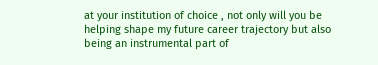at your institution of choice , not only will you be helping shape my future career trajectory but also being an instrumental part of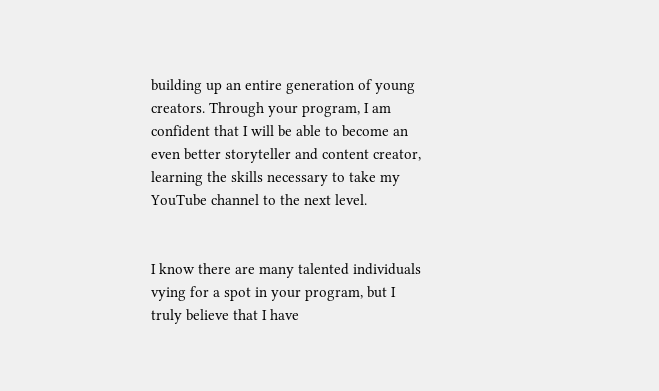building up an entire generation of young creators. Through your program, I am confident that I will be able to become an even better storyteller and content creator, learning the skills necessary to take my YouTube channel to the next level.


I know there are many talented individuals vying for a spot in your program, but I truly believe that I have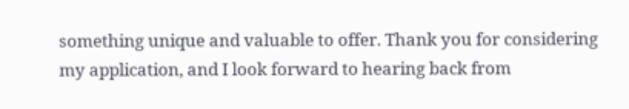something unique and valuable to offer. Thank you for considering my application, and I look forward to hearing back from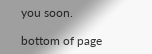you soon.

bottom of page